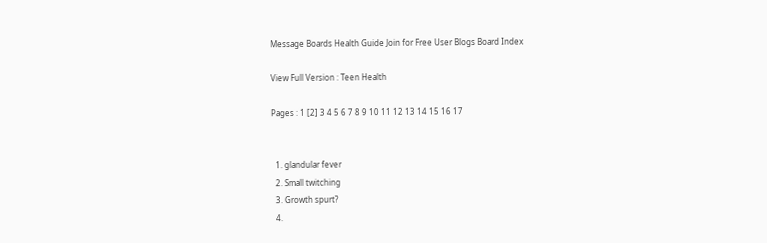Message Boards Health Guide Join for Free User Blogs Board Index

View Full Version : Teen Health

Pages : 1 [2] 3 4 5 6 7 8 9 10 11 12 13 14 15 16 17


  1. glandular fever
  2. Small twitching
  3. Growth spurt?
  4.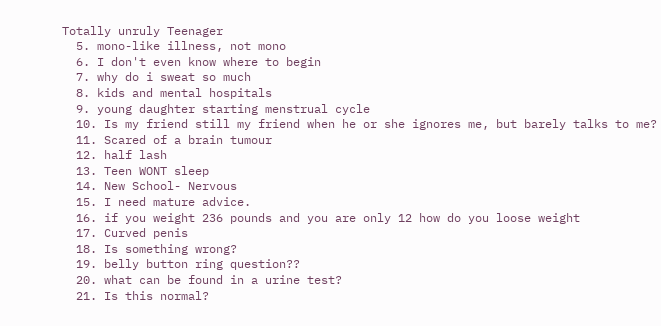Totally unruly Teenager
  5. mono-like illness, not mono
  6. I don't even know where to begin
  7. why do i sweat so much
  8. kids and mental hospitals
  9. young daughter starting menstrual cycle
  10. Is my friend still my friend when he or she ignores me, but barely talks to me?
  11. Scared of a brain tumour
  12. half lash
  13. Teen WONT sleep
  14. New School- Nervous
  15. I need mature advice.
  16. if you weight 236 pounds and you are only 12 how do you loose weight
  17. Curved penis
  18. Is something wrong?
  19. belly button ring question??
  20. what can be found in a urine test?
  21. Is this normal?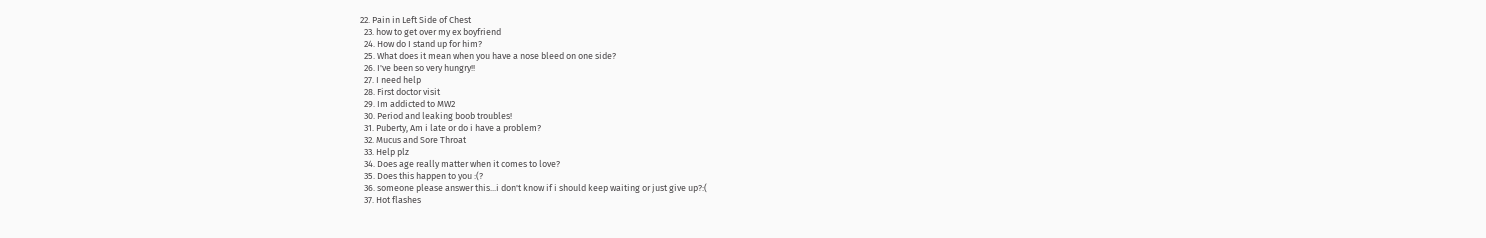22. Pain in Left Side of Chest
  23. how to get over my ex boyfriend
  24. How do I stand up for him?
  25. What does it mean when you have a nose bleed on one side?
  26. I've been so very hungry!!
  27. I need help
  28. First doctor visit
  29. Im addicted to MW2
  30. Period and leaking boob troubles!
  31. Puberty, Am i late or do i have a problem?
  32. Mucus and Sore Throat
  33. Help plz
  34. Does age really matter when it comes to love?
  35. Does this happen to you :(?
  36. someone please answer this...i don't know if i should keep waiting or just give up?:(
  37. Hot flashes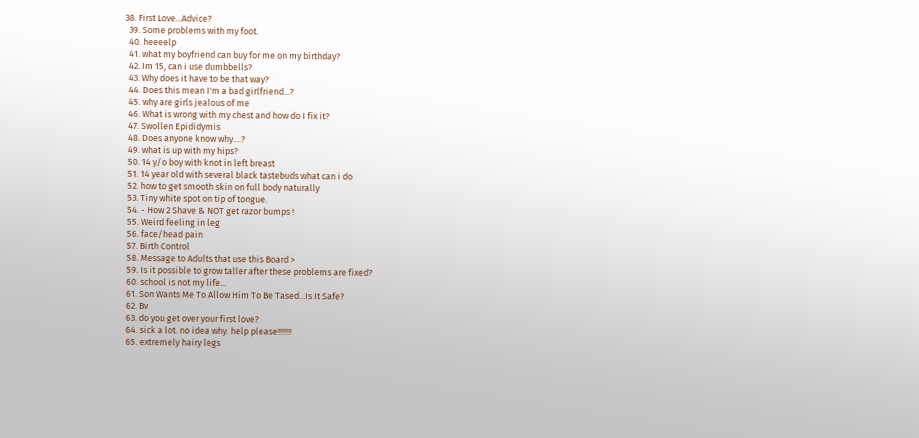38. First Love...Advice?
  39. Some problems with my foot.
  40. heeeelp
  41. what my boyfriend can buy for me on my birthday?
  42. Im 15, can i use dumbbells?
  43. Why does it have to be that way?
  44. Does this mean I'm a bad girlfriend...?
  45. why are girls jealous of me
  46. What is wrong with my chest and how do I fix it?
  47. Swollen Epididymis
  48. Does anyone know why....?
  49. what is up with my hips?
  50. 14 y/o boy with knot in left breast
  51. 14 year old with several black tastebuds what can i do
  52. how to get smooth skin on full body naturally
  53. Tiny white spot on tip of tongue.
  54. - How 2 Shave & NOT get razor bumps !
  55. Weird feeling in leg
  56. face/head pain
  57. Birth Control
  58. Message to Adults that use this Board >
  59. Is it possible to grow taller after these problems are fixed?
  60. school is not my life...
  61. Son Wants Me To Allow Him To Be Tased...Is It Safe?
  62. Bv
  63. do you get over your first love?
  64. sick a lot. no idea why. help please!!!!!!!
  65. extremely hairy legs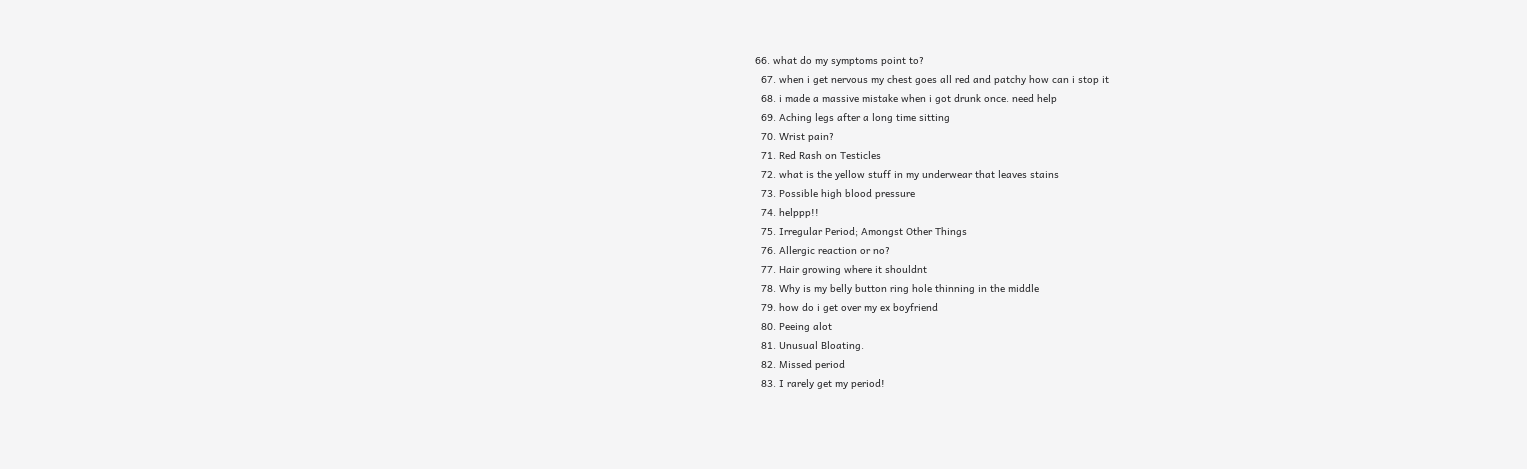66. what do my symptoms point to?
  67. when i get nervous my chest goes all red and patchy how can i stop it
  68. i made a massive mistake when i got drunk once. need help
  69. Aching legs after a long time sitting
  70. Wrist pain?
  71. Red Rash on Testicles
  72. what is the yellow stuff in my underwear that leaves stains
  73. Possible high blood pressure
  74. helppp!!
  75. Irregular Period; Amongst Other Things
  76. Allergic reaction or no?
  77. Hair growing where it shouldnt
  78. Why is my belly button ring hole thinning in the middle
  79. how do i get over my ex boyfriend
  80. Peeing alot
  81. Unusual Bloating.
  82. Missed period
  83. I rarely get my period!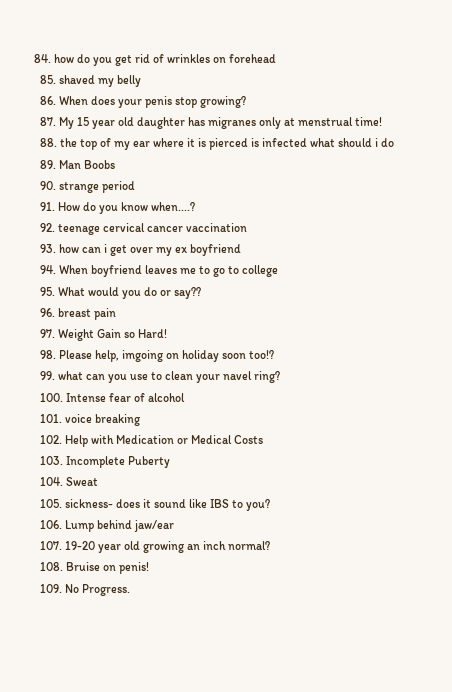84. how do you get rid of wrinkles on forehead
  85. shaved my belly
  86. When does your penis stop growing?
  87. My 15 year old daughter has migranes only at menstrual time!
  88. the top of my ear where it is pierced is infected what should i do
  89. Man Boobs
  90. strange period
  91. How do you know when....?
  92. teenage cervical cancer vaccination
  93. how can i get over my ex boyfriend
  94. When boyfriend leaves me to go to college
  95. What would you do or say??
  96. breast pain
  97. Weight Gain so Hard!
  98. Please help, imgoing on holiday soon too!?
  99. what can you use to clean your navel ring?
  100. Intense fear of alcohol
  101. voice breaking
  102. Help with Medication or Medical Costs
  103. Incomplete Puberty
  104. Sweat
  105. sickness- does it sound like IBS to you?
  106. Lump behind jaw/ear
  107. 19-20 year old growing an inch normal?
  108. Bruise on penis!
  109. No Progress.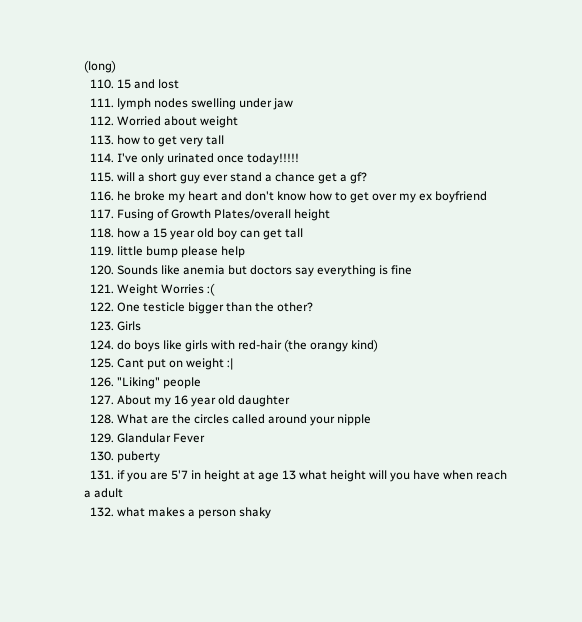(long)
  110. 15 and lost
  111. lymph nodes swelling under jaw
  112. Worried about weight
  113. how to get very tall
  114. I've only urinated once today!!!!!
  115. will a short guy ever stand a chance get a gf?
  116. he broke my heart and don't know how to get over my ex boyfriend
  117. Fusing of Growth Plates/overall height
  118. how a 15 year old boy can get tall
  119. little bump please help
  120. Sounds like anemia but doctors say everything is fine
  121. Weight Worries :(
  122. One testicle bigger than the other?
  123. Girls
  124. do boys like girls with red-hair (the orangy kind)
  125. Cant put on weight :|
  126. "Liking" people
  127. About my 16 year old daughter
  128. What are the circles called around your nipple
  129. Glandular Fever
  130. puberty
  131. if you are 5'7 in height at age 13 what height will you have when reach a adult
  132. what makes a person shaky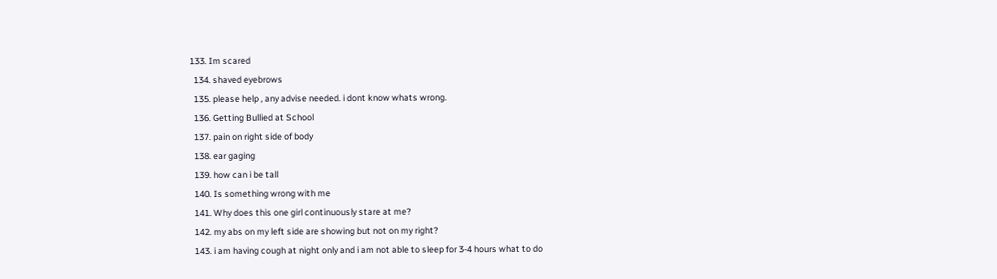133. Im scared
  134. shaved eyebrows
  135. please help , any advise needed. i dont know whats wrong.
  136. Getting Bullied at School
  137. pain on right side of body
  138. ear gaging
  139. how can i be tall
  140. Is something wrong with me
  141. Why does this one girl continuously stare at me?
  142. my abs on my left side are showing but not on my right?
  143. i am having cough at night only and i am not able to sleep for 3-4 hours what to do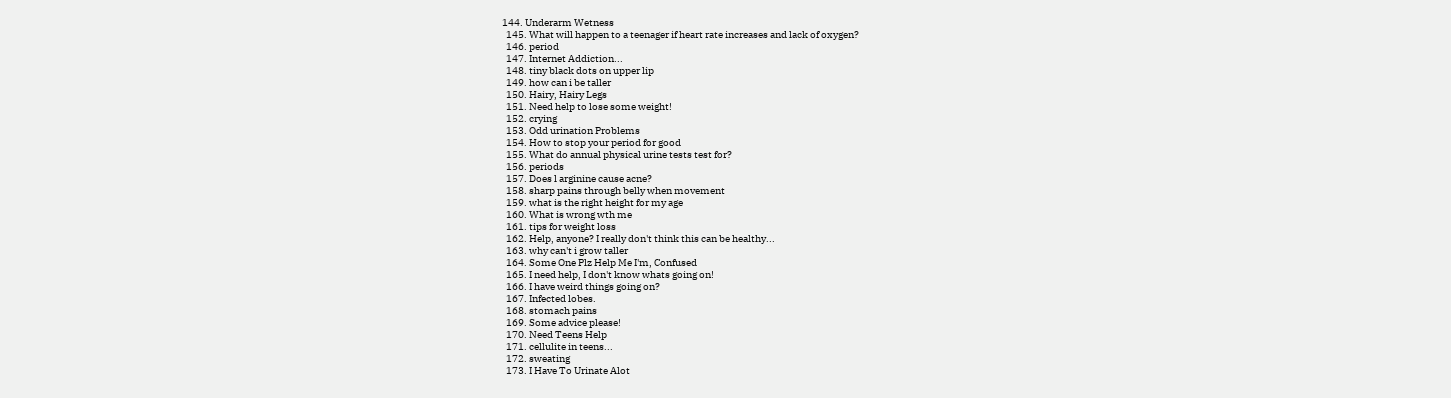144. Underarm Wetness
  145. What will happen to a teenager if heart rate increases and lack of oxygen?
  146. period
  147. Internet Addiction...
  148. tiny black dots on upper lip
  149. how can i be taller
  150. Hairy, Hairy Legs
  151. Need help to lose some weight!
  152. crying
  153. Odd urination Problems
  154. How to stop your period for good
  155. What do annual physical urine tests test for?
  156. periods
  157. Does l arginine cause acne?
  158. sharp pains through belly when movement
  159. what is the right height for my age
  160. What is wrong wth me
  161. tips for weight loss
  162. Help, anyone? I really don't think this can be healthy...
  163. why can't i grow taller
  164. Some One Plz Help Me I'm, Confused
  165. I need help, I don't know whats going on!
  166. I have weird things going on?
  167. Infected lobes.
  168. stomach pains
  169. Some advice please!
  170. Need Teens Help
  171. cellulite in teens...
  172. sweating
  173. I Have To Urinate Alot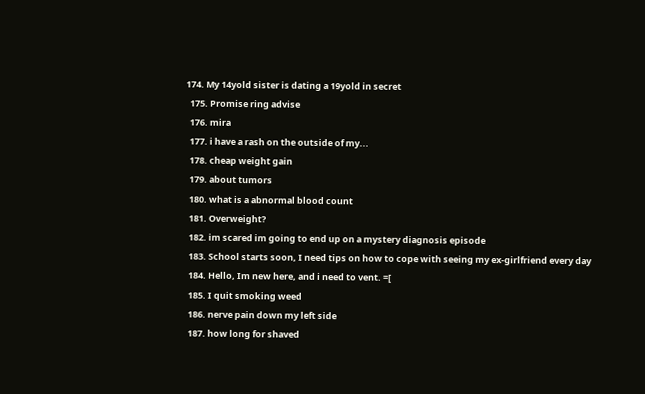174. My 14yold sister is dating a 19yold in secret
  175. Promise ring advise
  176. mira
  177. i have a rash on the outside of my...
  178. cheap weight gain
  179. about tumors
  180. what is a abnormal blood count
  181. Overweight?
  182. im scared im going to end up on a mystery diagnosis episode
  183. School starts soon, I need tips on how to cope with seeing my ex-girlfriend every day
  184. Hello, Im new here, and i need to vent. =[
  185. I quit smoking weed
  186. nerve pain down my left side
  187. how long for shaved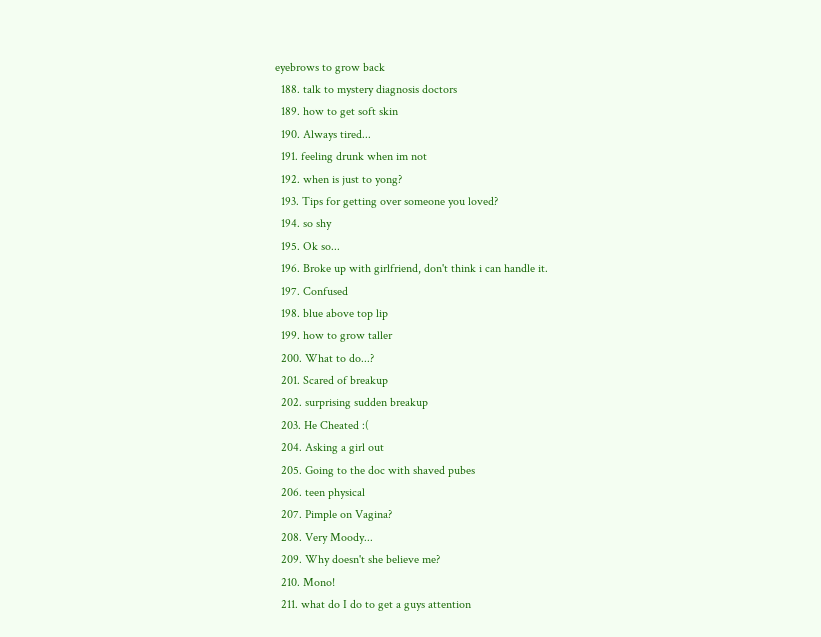eyebrows to grow back
  188. talk to mystery diagnosis doctors
  189. how to get soft skin
  190. Always tired...
  191. feeling drunk when im not
  192. when is just to yong?
  193. Tips for getting over someone you loved?
  194. so shy
  195. Ok so...
  196. Broke up with girlfriend, don't think i can handle it.
  197. Confused
  198. blue above top lip
  199. how to grow taller
  200. What to do...?
  201. Scared of breakup
  202. surprising sudden breakup
  203. He Cheated :(
  204. Asking a girl out
  205. Going to the doc with shaved pubes
  206. teen physical
  207. Pimple on Vagina?
  208. Very Moody...
  209. Why doesn't she believe me?
  210. Mono!
  211. what do I do to get a guys attention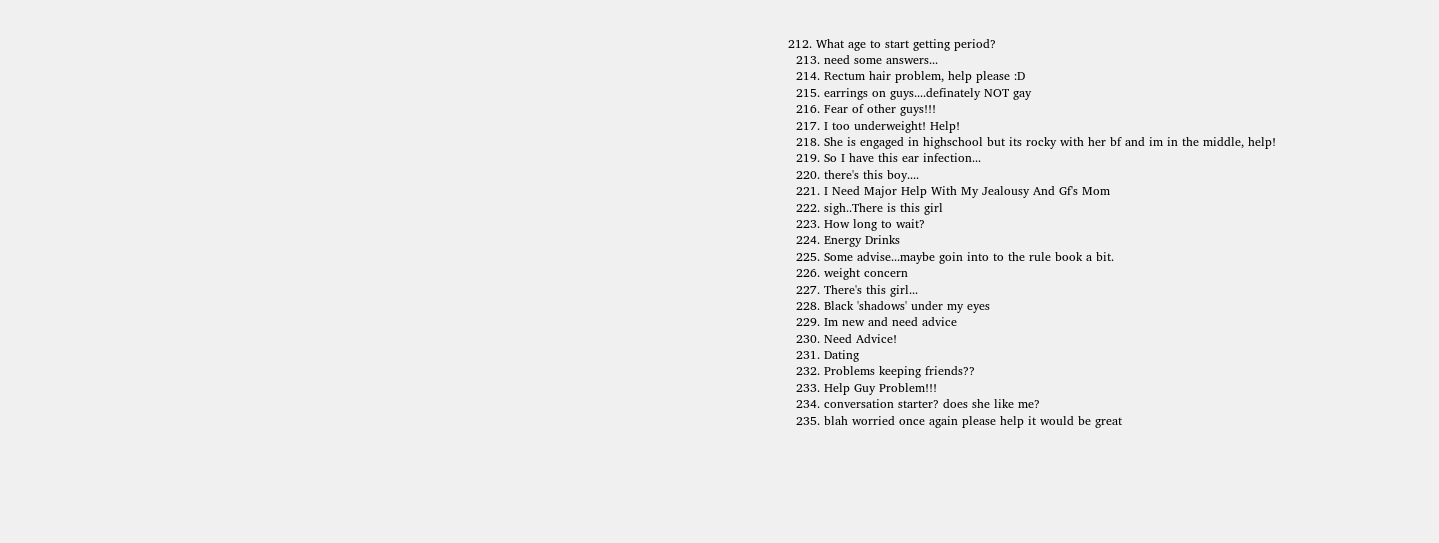212. What age to start getting period?
  213. need some answers...
  214. Rectum hair problem, help please :D
  215. earrings on guys....definately NOT gay
  216. Fear of other guys!!!
  217. I too underweight! Help!
  218. She is engaged in highschool but its rocky with her bf and im in the middle, help!
  219. So I have this ear infection...
  220. there's this boy....
  221. I Need Major Help With My Jealousy And Gf's Mom
  222. sigh..There is this girl
  223. How long to wait?
  224. Energy Drinks
  225. Some advise...maybe goin into to the rule book a bit.
  226. weight concern
  227. There's this girl...
  228. Black 'shadows' under my eyes
  229. Im new and need advice
  230. Need Advice!
  231. Dating
  232. Problems keeping friends??
  233. Help Guy Problem!!!
  234. conversation starter? does she like me?
  235. blah worried once again please help it would be great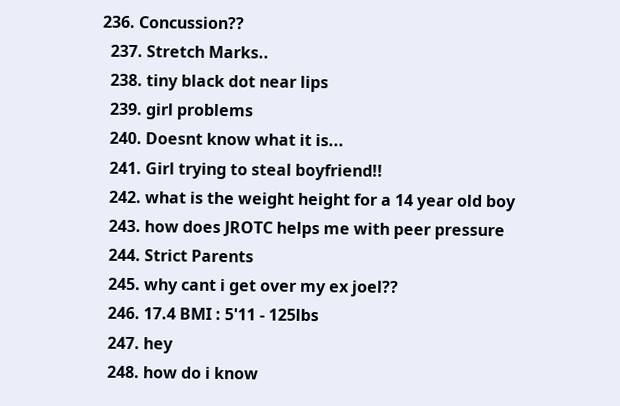236. Concussion??
  237. Stretch Marks..
  238. tiny black dot near lips
  239. girl problems
  240. Doesnt know what it is...
  241. Girl trying to steal boyfriend!!
  242. what is the weight height for a 14 year old boy
  243. how does JROTC helps me with peer pressure
  244. Strict Parents
  245. why cant i get over my ex joel??
  246. 17.4 BMI : 5'11 - 125lbs
  247. hey
  248. how do i know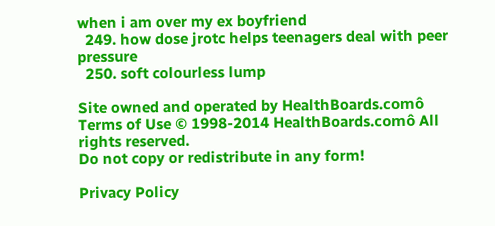when i am over my ex boyfriend
  249. how dose jrotc helps teenagers deal with peer pressure
  250. soft colourless lump

Site owned and operated by HealthBoards.comô
Terms of Use © 1998-2014 HealthBoards.comô All rights reserved.
Do not copy or redistribute in any form!

Privacy Policy